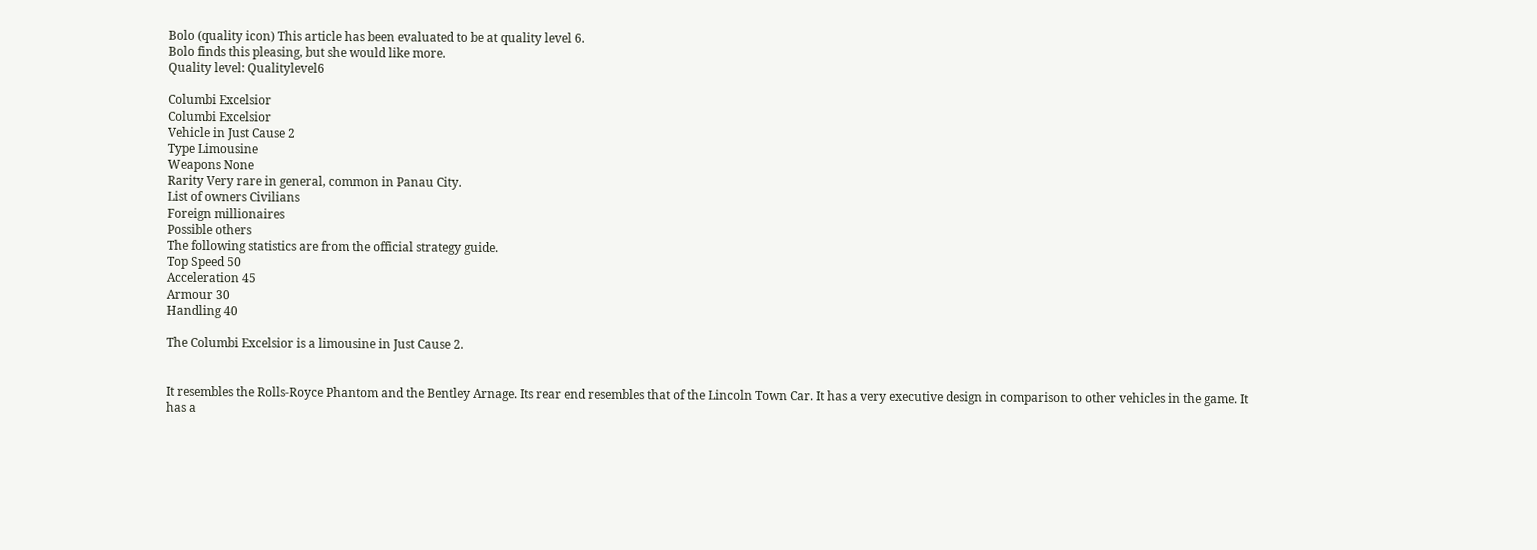Bolo (quality icon) This article has been evaluated to be at quality level 6.
Bolo finds this pleasing, but she would like more.
Quality level: Qualitylevel6

Columbi Excelsior
Columbi Excelsior
Vehicle in Just Cause 2
Type Limousine
Weapons None
Rarity Very rare in general, common in Panau City.
List of owners Civilians
Foreign millionaires
Possible others
The following statistics are from the official strategy guide.
Top Speed 50
Acceleration 45
Armour 30
Handling 40

The Columbi Excelsior is a limousine in Just Cause 2.


It resembles the Rolls-Royce Phantom and the Bentley Arnage. Its rear end resembles that of the Lincoln Town Car. It has a very executive design in comparison to other vehicles in the game. It has a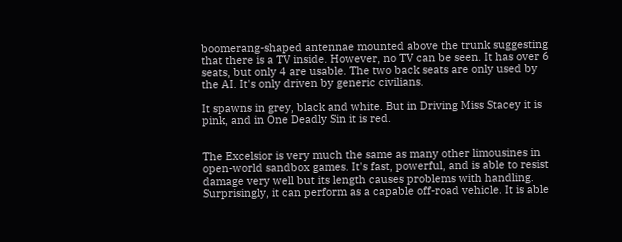boomerang-shaped antennae mounted above the trunk suggesting that there is a TV inside. However, no TV can be seen. It has over 6 seats, but only 4 are usable. The two back seats are only used by the AI. It's only driven by generic civilians.

It spawns in grey, black and white. But in Driving Miss Stacey it is pink, and in One Deadly Sin it is red.


The Excelsior is very much the same as many other limousines in open-world sandbox games. It's fast, powerful, and is able to resist damage very well but its length causes problems with handling. Surprisingly, it can perform as a capable off-road vehicle. It is able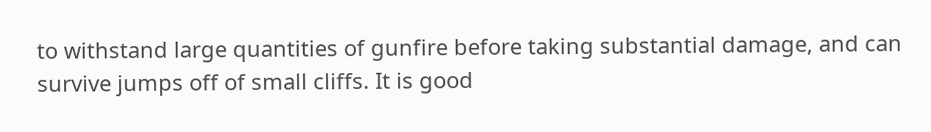to withstand large quantities of gunfire before taking substantial damage, and can survive jumps off of small cliffs. It is good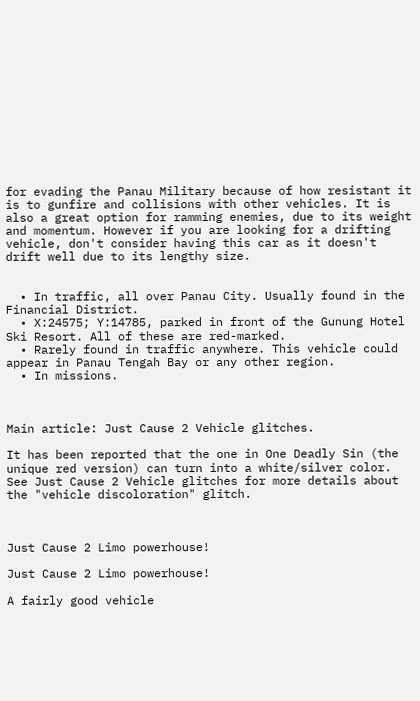for evading the Panau Military because of how resistant it is to gunfire and collisions with other vehicles. It is also a great option for ramming enemies, due to its weight and momentum. However if you are looking for a drifting vehicle, don't consider having this car as it doesn't drift well due to its lengthy size.


  • In traffic, all over Panau City. Usually found in the Financial District.
  • X:24575; Y:14785, parked in front of the Gunung Hotel Ski Resort. All of these are red-marked.
  • Rarely found in traffic anywhere. This vehicle could appear in Panau Tengah Bay or any other region.
  • In missions.



Main article: Just Cause 2 Vehicle glitches.

It has been reported that the one in One Deadly Sin (the unique red version) can turn into a white/silver color. See Just Cause 2 Vehicle glitches for more details about the "vehicle discoloration" glitch.



Just Cause 2 Limo powerhouse!

Just Cause 2 Limo powerhouse!

A fairly good vehicle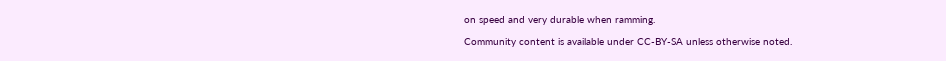on speed and very durable when ramming.

Community content is available under CC-BY-SA unless otherwise noted.